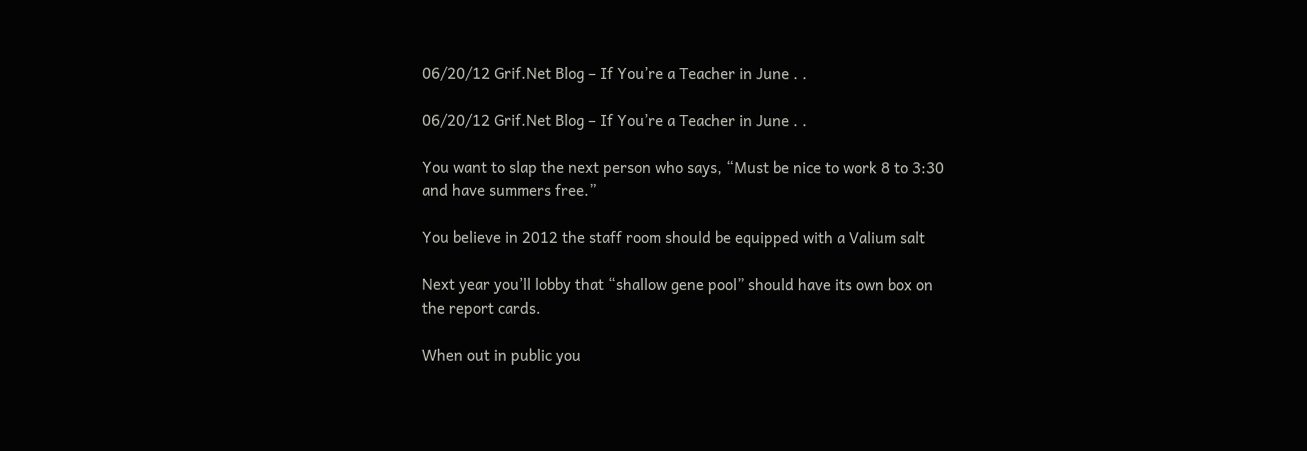06/20/12 Grif.Net Blog – If You’re a Teacher in June . .

06/20/12 Grif.Net Blog – If You’re a Teacher in June . .

You want to slap the next person who says, “Must be nice to work 8 to 3:30
and have summers free.”

You believe in 2012 the staff room should be equipped with a Valium salt

Next year you’ll lobby that “shallow gene pool” should have its own box on
the report cards.

When out in public you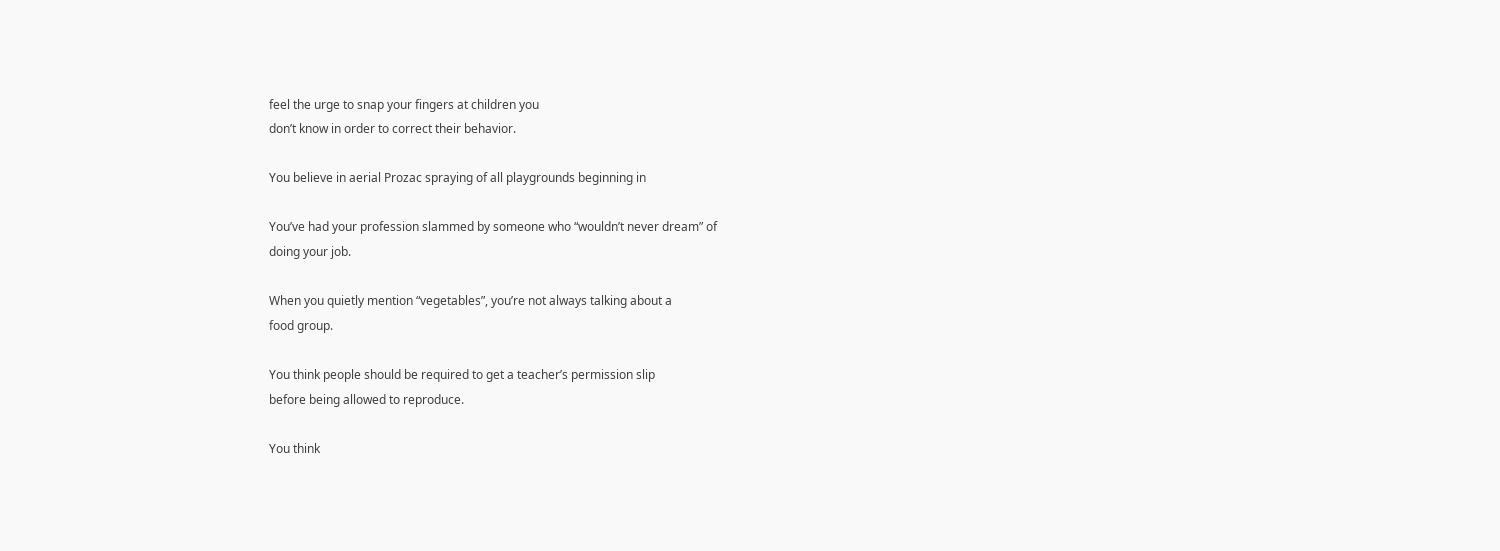feel the urge to snap your fingers at children you
don’t know in order to correct their behavior.

You believe in aerial Prozac spraying of all playgrounds beginning in

You’ve had your profession slammed by someone who “wouldn’t never dream” of
doing your job.

When you quietly mention “vegetables”, you’re not always talking about a
food group.

You think people should be required to get a teacher’s permission slip
before being allowed to reproduce.

You think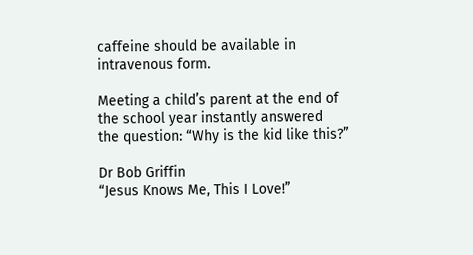caffeine should be available in intravenous form.

Meeting a child’s parent at the end of the school year instantly answered
the question: “Why is the kid like this?”

Dr Bob Griffin
“Jesus Knows Me, This I Love!”